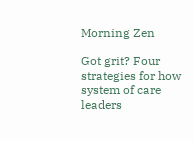Morning Zen

Got grit? Four strategies for how system of care leaders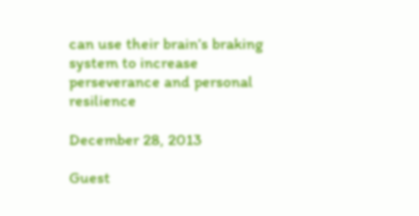can use their brain’s braking system to increase perseverance and personal resilience

December 28, 2013

Guest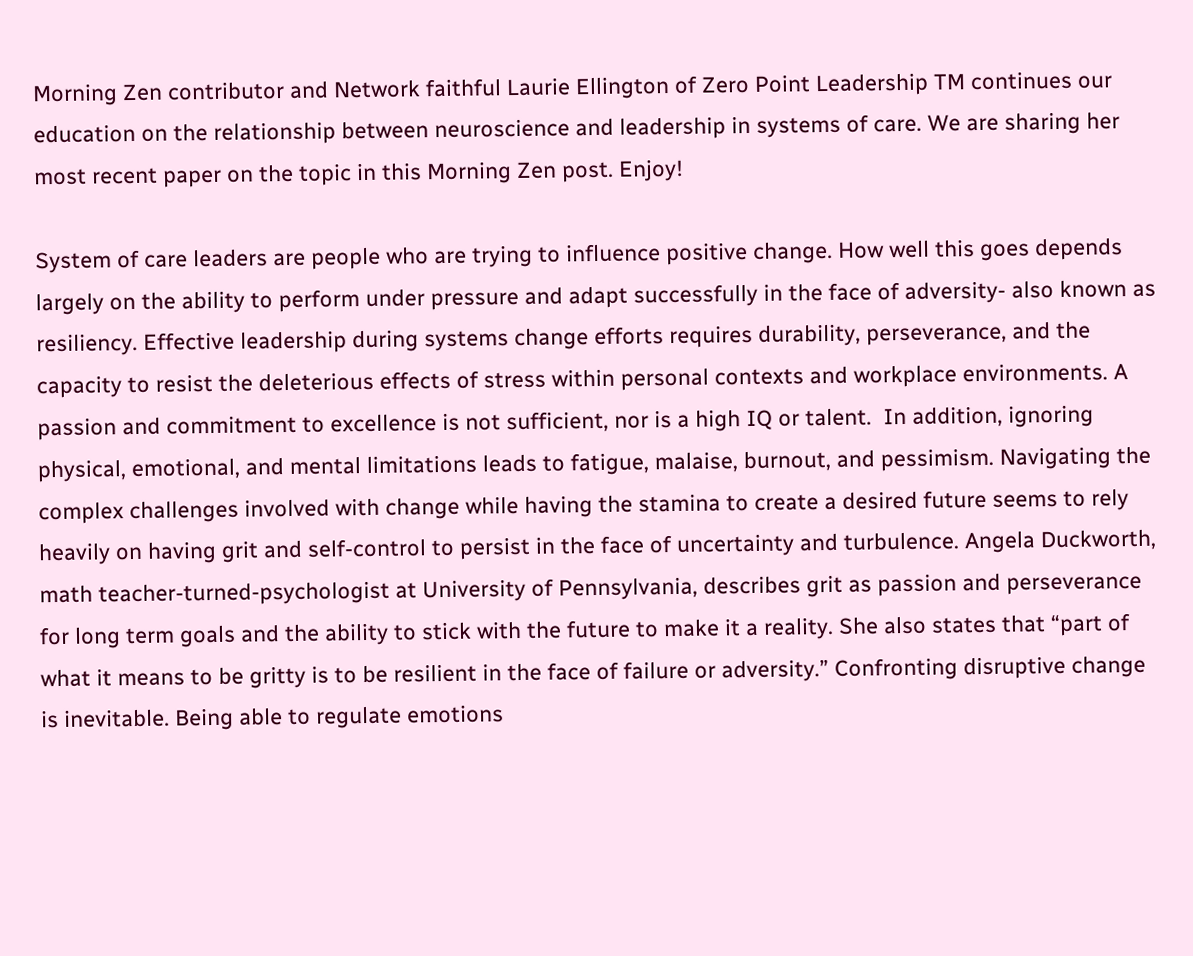Morning Zen contributor and Network faithful Laurie Ellington of Zero Point Leadership TM continues our education on the relationship between neuroscience and leadership in systems of care. We are sharing her most recent paper on the topic in this Morning Zen post. Enjoy!

System of care leaders are people who are trying to influence positive change. How well this goes depends largely on the ability to perform under pressure and adapt successfully in the face of adversity- also known as resiliency. Effective leadership during systems change efforts requires durability, perseverance, and the capacity to resist the deleterious effects of stress within personal contexts and workplace environments. A passion and commitment to excellence is not sufficient, nor is a high IQ or talent.  In addition, ignoring physical, emotional, and mental limitations leads to fatigue, malaise, burnout, and pessimism. Navigating the complex challenges involved with change while having the stamina to create a desired future seems to rely heavily on having grit and self-control to persist in the face of uncertainty and turbulence. Angela Duckworth, math teacher-turned-psychologist at University of Pennsylvania, describes grit as passion and perseverance for long term goals and the ability to stick with the future to make it a reality. She also states that “part of what it means to be gritty is to be resilient in the face of failure or adversity.” Confronting disruptive change is inevitable. Being able to regulate emotions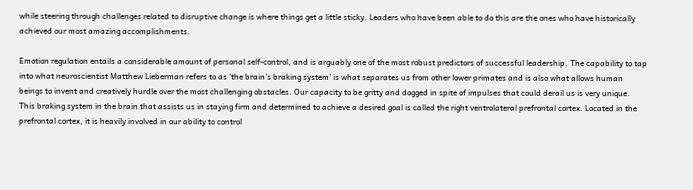while steering through challenges related to disruptive change is where things get a little sticky. Leaders who have been able to do this are the ones who have historically achieved our most amazing accomplishments.

Emotion regulation entails a considerable amount of personal self-control, and is arguably one of the most robust predictors of successful leadership. The capability to tap into what neuroscientist Matthew Lieberman refers to as ‘the brain’s braking system’ is what separates us from other lower primates and is also what allows human beings to invent and creatively hurdle over the most challenging obstacles. Our capacity to be gritty and dogged in spite of impulses that could derail us is very unique. This braking system in the brain that assists us in staying firm and determined to achieve a desired goal is called the right ventrolateral prefrontal cortex. Located in the prefrontal cortex, it is heavily involved in our ability to control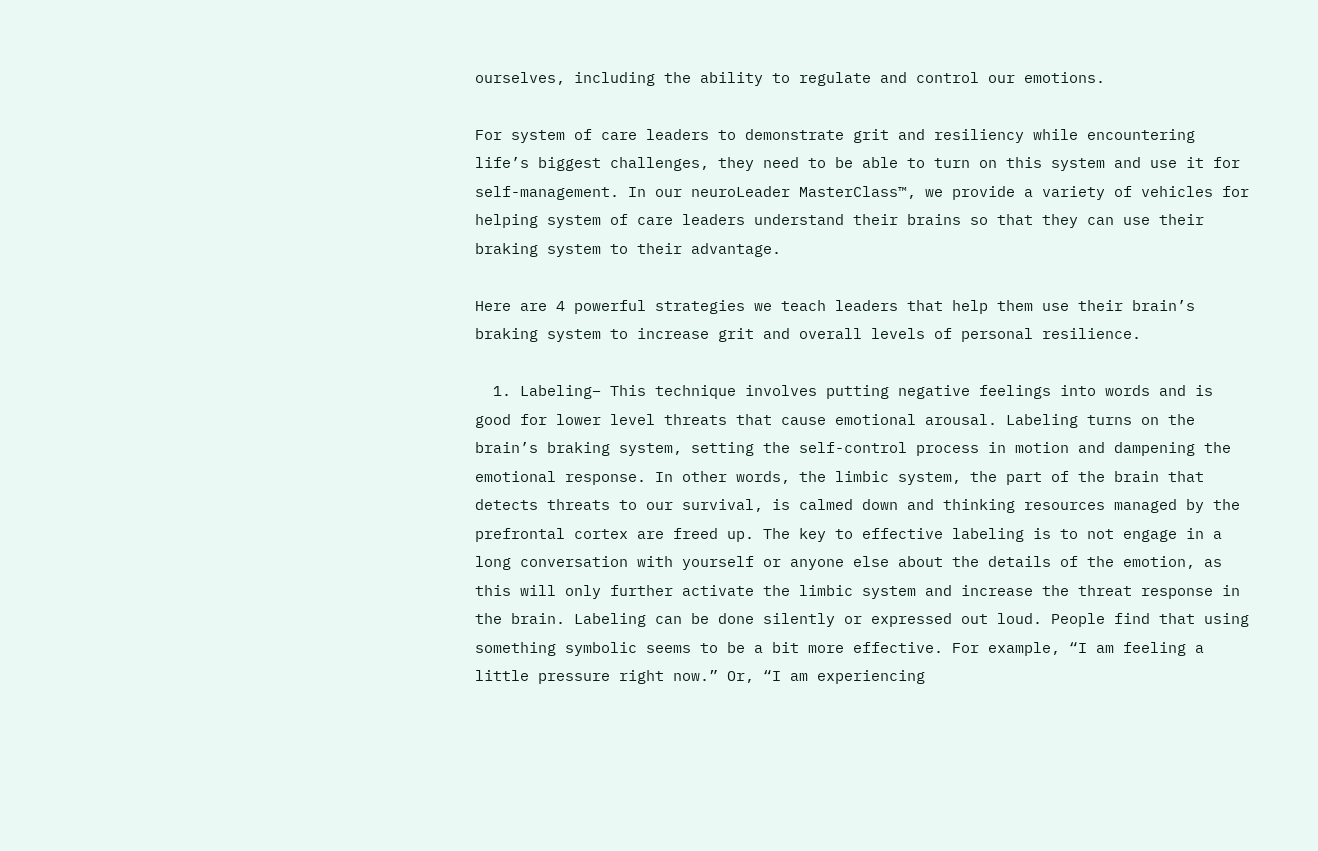ourselves, including the ability to regulate and control our emotions.

For system of care leaders to demonstrate grit and resiliency while encountering life’s biggest challenges, they need to be able to turn on this system and use it for self-management. In our neuroLeader MasterClass™, we provide a variety of vehicles for helping system of care leaders understand their brains so that they can use their braking system to their advantage.

Here are 4 powerful strategies we teach leaders that help them use their brain’s braking system to increase grit and overall levels of personal resilience.

  1. Labeling– This technique involves putting negative feelings into words and is good for lower level threats that cause emotional arousal. Labeling turns on the brain’s braking system, setting the self-control process in motion and dampening the emotional response. In other words, the limbic system, the part of the brain that detects threats to our survival, is calmed down and thinking resources managed by the prefrontal cortex are freed up. The key to effective labeling is to not engage in a long conversation with yourself or anyone else about the details of the emotion, as this will only further activate the limbic system and increase the threat response in the brain. Labeling can be done silently or expressed out loud. People find that using something symbolic seems to be a bit more effective. For example, “I am feeling a little pressure right now.” Or, “I am experiencing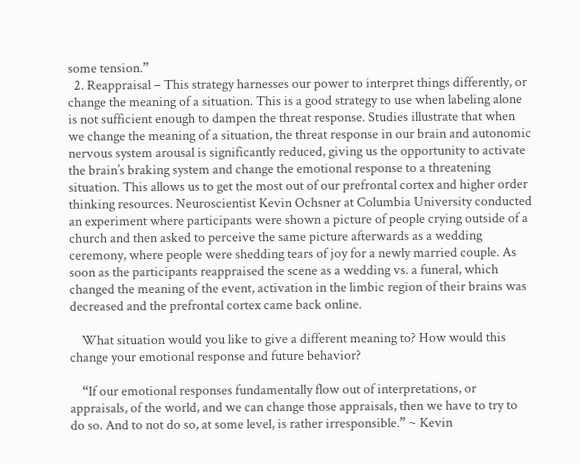some tension.”
  2. Reappraisal – This strategy harnesses our power to interpret things differently, or change the meaning of a situation. This is a good strategy to use when labeling alone is not sufficient enough to dampen the threat response. Studies illustrate that when we change the meaning of a situation, the threat response in our brain and autonomic nervous system arousal is significantly reduced, giving us the opportunity to activate the brain’s braking system and change the emotional response to a threatening situation. This allows us to get the most out of our prefrontal cortex and higher order thinking resources. Neuroscientist Kevin Ochsner at Columbia University conducted an experiment where participants were shown a picture of people crying outside of a church and then asked to perceive the same picture afterwards as a wedding ceremony, where people were shedding tears of joy for a newly married couple. As soon as the participants reappraised the scene as a wedding vs. a funeral, which changed the meaning of the event, activation in the limbic region of their brains was decreased and the prefrontal cortex came back online.

    What situation would you like to give a different meaning to? How would this change your emotional response and future behavior?

    “If our emotional responses fundamentally flow out of interpretations, or appraisals, of the world, and we can change those appraisals, then we have to try to do so. And to not do so, at some level, is rather irresponsible.” ~ Kevin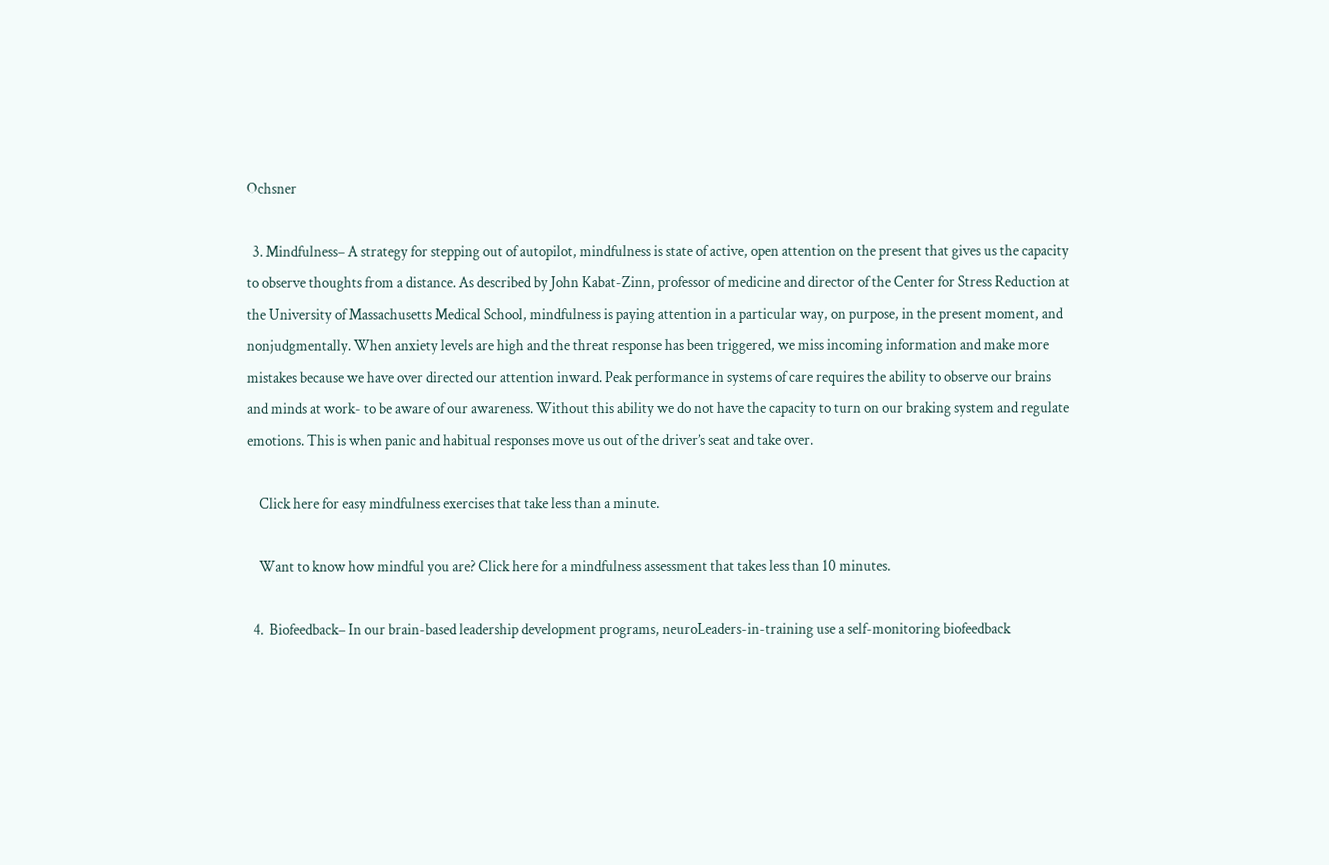Ochsner

  3. Mindfulness– A strategy for stepping out of autopilot, mindfulness is state of active, open attention on the present that gives us the capacity to observe thoughts from a distance. As described by John Kabat-Zinn, professor of medicine and director of the Center for Stress Reduction at the University of Massachusetts Medical School, mindfulness is paying attention in a particular way, on purpose, in the present moment, and nonjudgmentally. When anxiety levels are high and the threat response has been triggered, we miss incoming information and make more mistakes because we have over directed our attention inward. Peak performance in systems of care requires the ability to observe our brains and minds at work- to be aware of our awareness. Without this ability we do not have the capacity to turn on our braking system and regulate emotions. This is when panic and habitual responses move us out of the driver’s seat and take over.

    Click here for easy mindfulness exercises that take less than a minute.

    Want to know how mindful you are? Click here for a mindfulness assessment that takes less than 10 minutes.

  4.  Biofeedback– In our brain-based leadership development programs, neuroLeaders-in-training use a self-monitoring biofeedback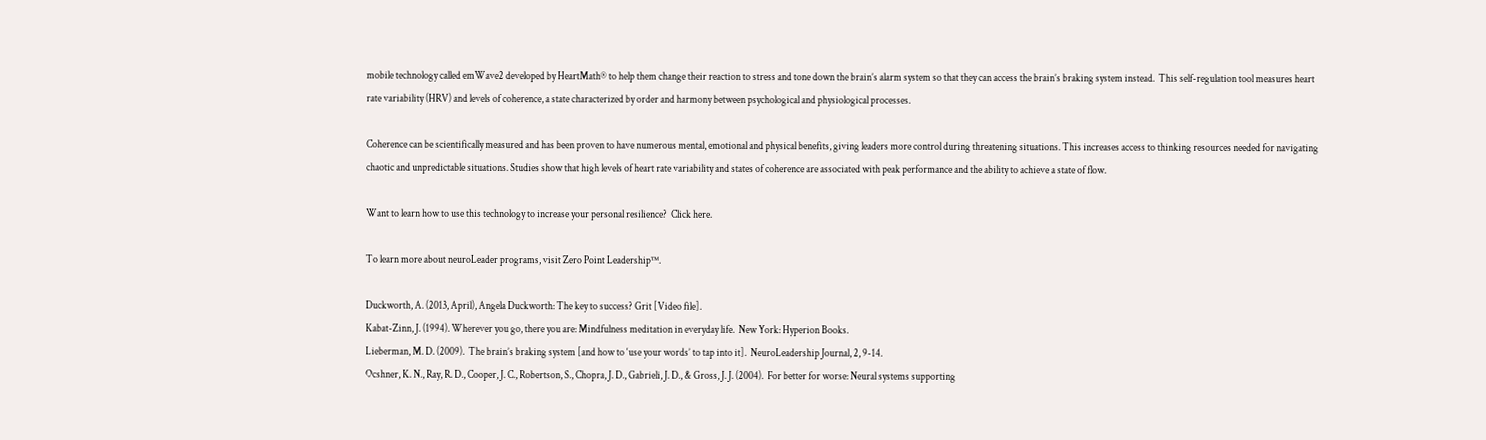mobile technology called emWave2 developed by HeartMath® to help them change their reaction to stress and tone down the brain’s alarm system so that they can access the brain’s braking system instead.  This self-regulation tool measures heart rate variability (HRV) and levels of coherence, a state characterized by order and harmony between psychological and physiological processes.

Coherence can be scientifically measured and has been proven to have numerous mental, emotional and physical benefits, giving leaders more control during threatening situations. This increases access to thinking resources needed for navigating chaotic and unpredictable situations. Studies show that high levels of heart rate variability and states of coherence are associated with peak performance and the ability to achieve a state of flow.

Want to learn how to use this technology to increase your personal resilience?  Click here.

To learn more about neuroLeader programs, visit Zero Point Leadership™.

Duckworth, A. (2013, April), Angela Duckworth: The key to success? Grit [Video file].
Kabat-Zinn, J. (1994). Wherever you go, there you are: Mindfulness meditation in everyday life.  New York: Hyperion Books.
Lieberman, M. D. (2009).  The brain’s braking system [and how to ‘use your words’ to tap into it].  NeuroLeadership Journal, 2, 9-14.
Ocshner, K. N., Ray, R. D., Cooper, J. C., Robertson, S., Chopra, J. D., Gabrieli, J. D., & Gross, J. J. (2004).  For better for worse: Neural systems supporting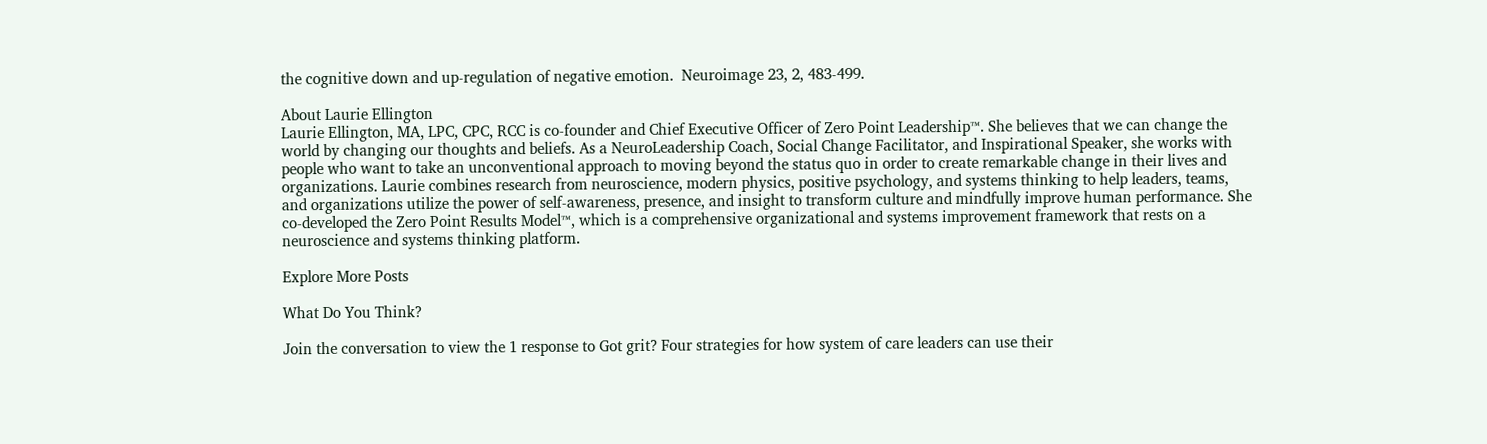the cognitive down and up-regulation of negative emotion.  Neuroimage 23, 2, 483-499.

About Laurie Ellington
Laurie Ellington, MA, LPC, CPC, RCC is co-founder and Chief Executive Officer of Zero Point Leadership™. She believes that we can change the world by changing our thoughts and beliefs. As a NeuroLeadership Coach, Social Change Facilitator, and Inspirational Speaker, she works with people who want to take an unconventional approach to moving beyond the status quo in order to create remarkable change in their lives and organizations. Laurie combines research from neuroscience, modern physics, positive psychology, and systems thinking to help leaders, teams, and organizations utilize the power of self-awareness, presence, and insight to transform culture and mindfully improve human performance. She co-developed the Zero Point Results Model™, which is a comprehensive organizational and systems improvement framework that rests on a neuroscience and systems thinking platform.

Explore More Posts

What Do You Think?

Join the conversation to view the 1 response to Got grit? Four strategies for how system of care leaders can use their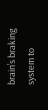brain’s braking system to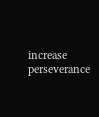increase perseverance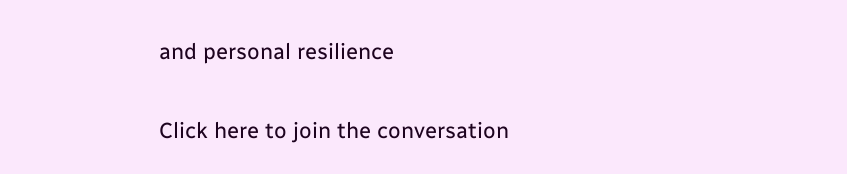and personal resilience

Click here to join the conversation